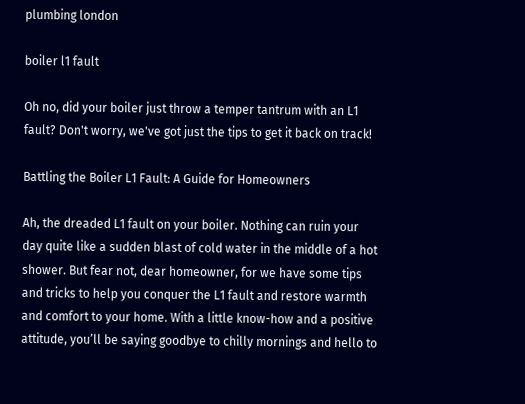plumbing london

boiler l1 fault

Oh no, did your boiler just throw a temper tantrum with an L1 fault? Don't worry, we've got just the tips to get it back on track!

Battling the Boiler L1 Fault: A Guide for Homeowners

Ah, the dreaded L1 fault on your boiler. Nothing can ruin your day quite like a sudden blast of cold water in the middle of a hot shower. But fear not, dear homeowner, for we have some tips and tricks to help you conquer the L1 fault and restore warmth and comfort to your home. With a little know-how and a positive attitude, you’ll be saying goodbye to chilly mornings and hello to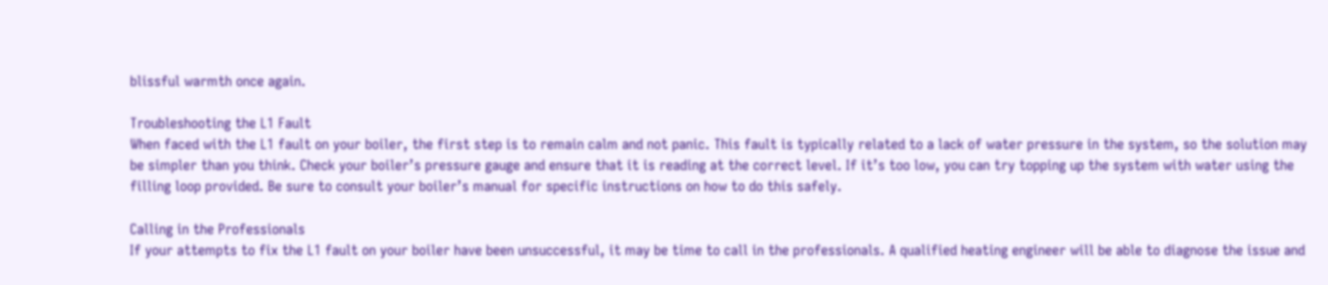blissful warmth once again.

Troubleshooting the L1 Fault
When faced with the L1 fault on your boiler, the first step is to remain calm and not panic. This fault is typically related to a lack of water pressure in the system, so the solution may be simpler than you think. Check your boiler’s pressure gauge and ensure that it is reading at the correct level. If it’s too low, you can try topping up the system with water using the filling loop provided. Be sure to consult your boiler’s manual for specific instructions on how to do this safely.

Calling in the Professionals
If your attempts to fix the L1 fault on your boiler have been unsuccessful, it may be time to call in the professionals. A qualified heating engineer will be able to diagnose the issue and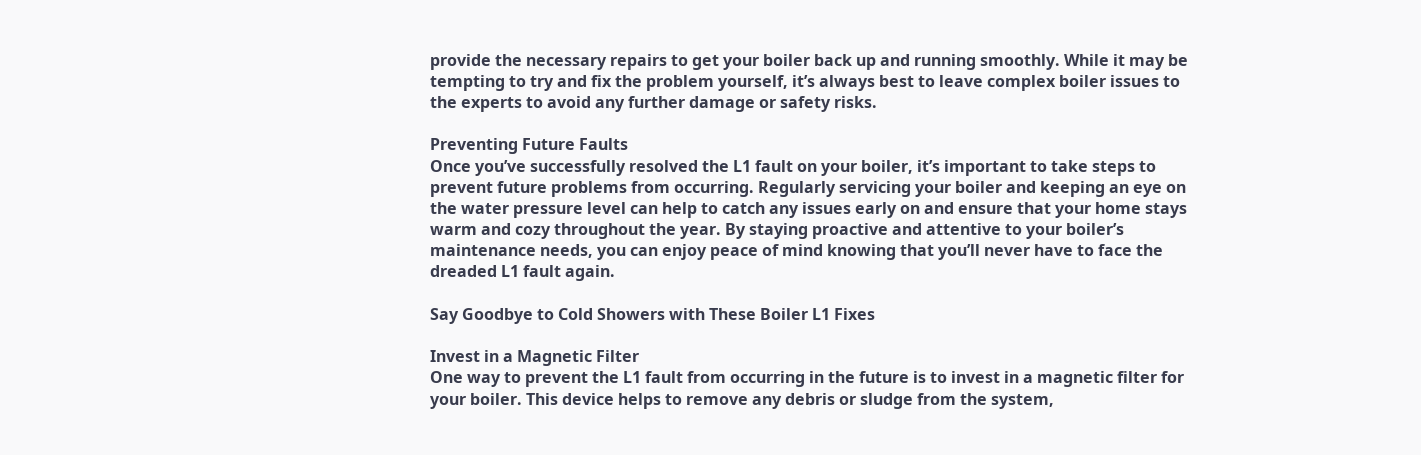provide the necessary repairs to get your boiler back up and running smoothly. While it may be tempting to try and fix the problem yourself, it’s always best to leave complex boiler issues to the experts to avoid any further damage or safety risks.

Preventing Future Faults
Once you’ve successfully resolved the L1 fault on your boiler, it’s important to take steps to prevent future problems from occurring. Regularly servicing your boiler and keeping an eye on the water pressure level can help to catch any issues early on and ensure that your home stays warm and cozy throughout the year. By staying proactive and attentive to your boiler’s maintenance needs, you can enjoy peace of mind knowing that you’ll never have to face the dreaded L1 fault again.

Say Goodbye to Cold Showers with These Boiler L1 Fixes

Invest in a Magnetic Filter
One way to prevent the L1 fault from occurring in the future is to invest in a magnetic filter for your boiler. This device helps to remove any debris or sludge from the system,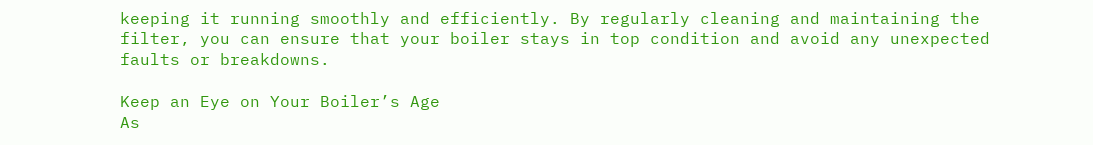keeping it running smoothly and efficiently. By regularly cleaning and maintaining the filter, you can ensure that your boiler stays in top condition and avoid any unexpected faults or breakdowns.

Keep an Eye on Your Boiler’s Age
As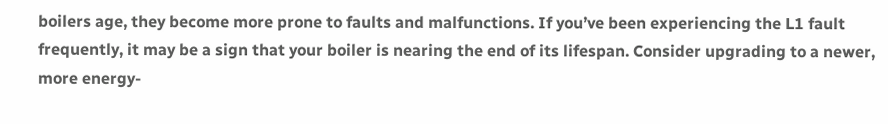boilers age, they become more prone to faults and malfunctions. If you’ve been experiencing the L1 fault frequently, it may be a sign that your boiler is nearing the end of its lifespan. Consider upgrading to a newer, more energy-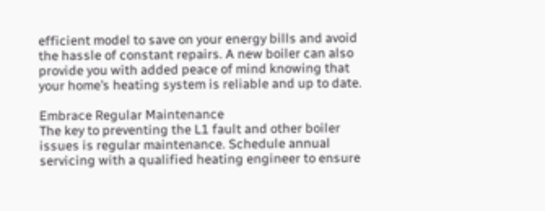efficient model to save on your energy bills and avoid the hassle of constant repairs. A new boiler can also provide you with added peace of mind knowing that your home’s heating system is reliable and up to date.

Embrace Regular Maintenance
The key to preventing the L1 fault and other boiler issues is regular maintenance. Schedule annual servicing with a qualified heating engineer to ensure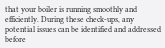that your boiler is running smoothly and efficiently. During these check-ups, any potential issues can be identified and addressed before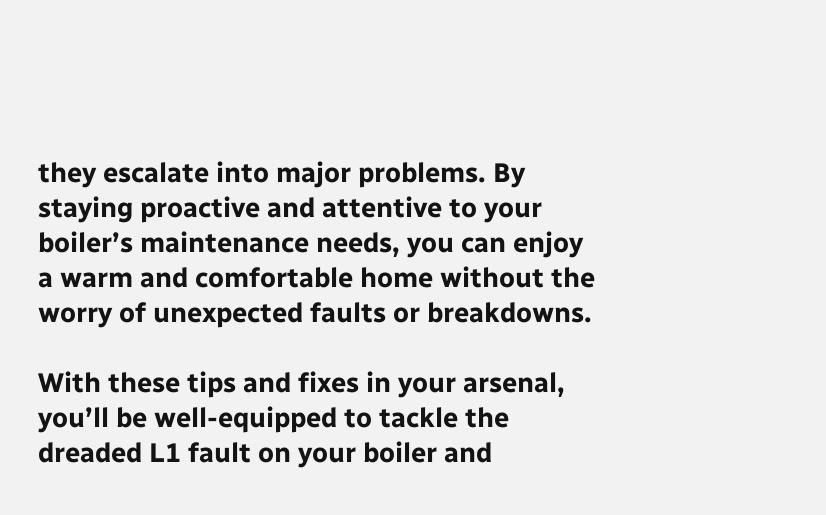they escalate into major problems. By staying proactive and attentive to your boiler’s maintenance needs, you can enjoy a warm and comfortable home without the worry of unexpected faults or breakdowns.

With these tips and fixes in your arsenal, you’ll be well-equipped to tackle the dreaded L1 fault on your boiler and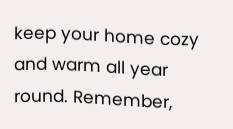keep your home cozy and warm all year round. Remember,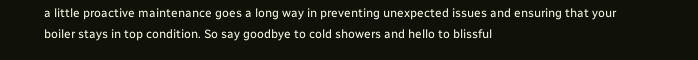a little proactive maintenance goes a long way in preventing unexpected issues and ensuring that your boiler stays in top condition. So say goodbye to cold showers and hello to blissful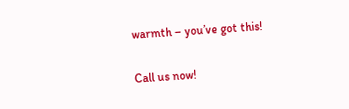warmth – you’ve got this!

Call us now!